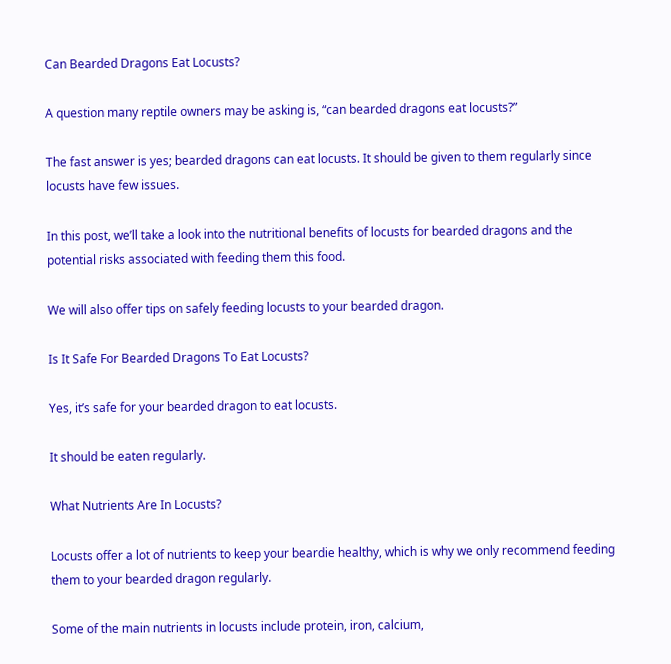Can Bearded Dragons Eat Locusts?

A question many reptile owners may be asking is, “can bearded dragons eat locusts?”

The fast answer is yes; bearded dragons can eat locusts. It should be given to them regularly since locusts have few issues.

In this post, we’ll take a look into the nutritional benefits of locusts for bearded dragons and the potential risks associated with feeding them this food.

We will also offer tips on safely feeding locusts to your bearded dragon.

Is It Safe For Bearded Dragons To Eat Locusts?

Yes, it’s safe for your bearded dragon to eat locusts.

It should be eaten regularly.

What Nutrients Are In Locusts?

Locusts offer a lot of nutrients to keep your beardie healthy, which is why we only recommend feeding them to your bearded dragon regularly.

Some of the main nutrients in locusts include protein, iron, calcium,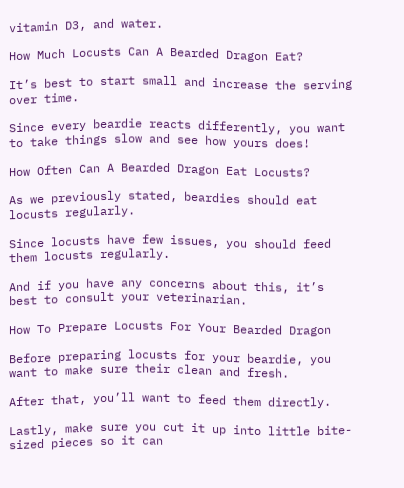vitamin D3, and water.

How Much Locusts Can A Bearded Dragon Eat?

It’s best to start small and increase the serving over time.

Since every beardie reacts differently, you want to take things slow and see how yours does!

How Often Can A Bearded Dragon Eat Locusts?

As we previously stated, beardies should eat locusts regularly.

Since locusts have few issues, you should feed them locusts regularly.

And if you have any concerns about this, it’s best to consult your veterinarian.

How To Prepare Locusts For Your Bearded Dragon

Before preparing locusts for your beardie, you want to make sure their clean and fresh.

After that, you’ll want to feed them directly.

Lastly, make sure you cut it up into little bite-sized pieces so it can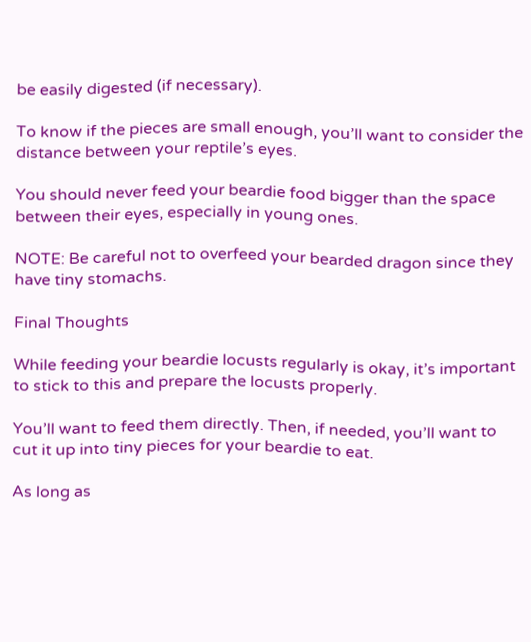be easily digested (if necessary).

To know if the pieces are small enough, you’ll want to consider the distance between your reptile’s eyes.

You should never feed your beardie food bigger than the space between their eyes, especially in young ones.

NOTE: Be careful not to overfeed your bearded dragon since they have tiny stomachs.

Final Thoughts

While feeding your beardie locusts regularly is okay, it’s important to stick to this and prepare the locusts properly.

You’ll want to feed them directly. Then, if needed, you’ll want to cut it up into tiny pieces for your beardie to eat.

As long as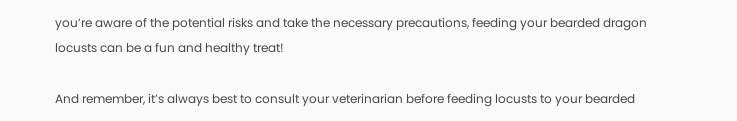you’re aware of the potential risks and take the necessary precautions, feeding your bearded dragon locusts can be a fun and healthy treat!

And remember, it’s always best to consult your veterinarian before feeding locusts to your bearded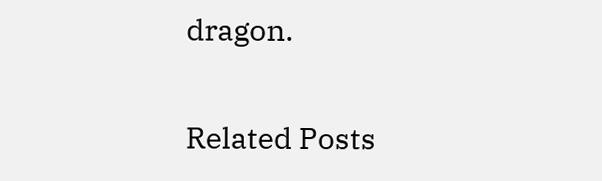dragon.

Related Posts